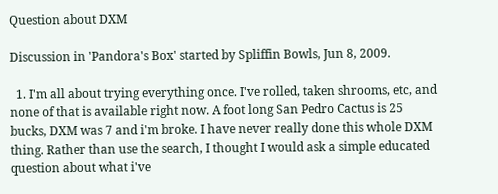Question about DXM

Discussion in 'Pandora's Box' started by Spliffin Bowls, Jun 8, 2009.

  1. I'm all about trying everything once. I've rolled, taken shrooms, etc, and none of that is available right now. A foot long San Pedro Cactus is 25 bucks, DXM was 7 and i'm broke. I have never really done this whole DXM thing. Rather than use the search, I thought I would ask a simple educated question about what i've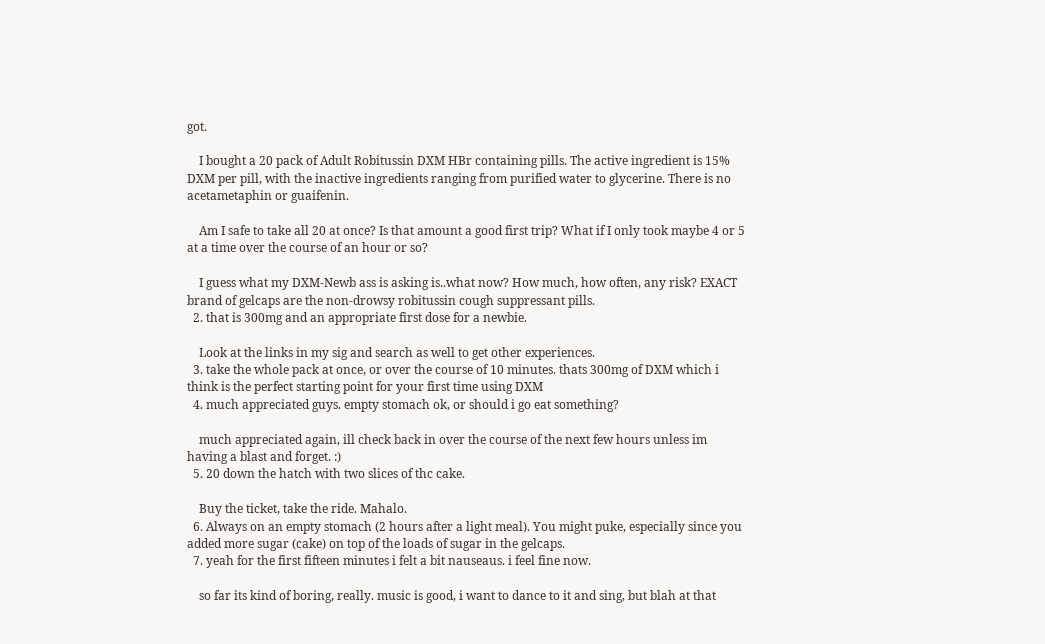got.

    I bought a 20 pack of Adult Robitussin DXM HBr containing pills. The active ingredient is 15% DXM per pill, with the inactive ingredients ranging from purified water to glycerine. There is no acetametaphin or guaifenin.

    Am I safe to take all 20 at once? Is that amount a good first trip? What if I only took maybe 4 or 5 at a time over the course of an hour or so?

    I guess what my DXM-Newb ass is asking is..what now? How much, how often, any risk? EXACT brand of gelcaps are the non-drowsy robitussin cough suppressant pills.
  2. that is 300mg and an appropriate first dose for a newbie.

    Look at the links in my sig and search as well to get other experiences.
  3. take the whole pack at once, or over the course of 10 minutes. thats 300mg of DXM which i think is the perfect starting point for your first time using DXM
  4. much appreciated guys. empty stomach ok, or should i go eat something?

    much appreciated again, ill check back in over the course of the next few hours unless im having a blast and forget. :)
  5. 20 down the hatch with two slices of thc cake.

    Buy the ticket, take the ride. Mahalo.
  6. Always on an empty stomach (2 hours after a light meal). You might puke, especially since you added more sugar (cake) on top of the loads of sugar in the gelcaps.
  7. yeah for the first fifteen minutes i felt a bit nauseaus. i feel fine now.

    so far its kind of boring, really. music is good, i want to dance to it and sing, but blah at that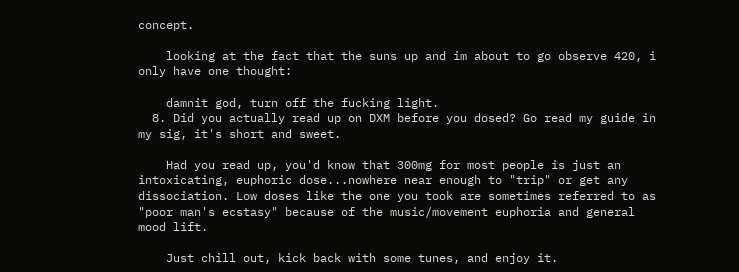concept.

    looking at the fact that the suns up and im about to go observe 420, i only have one thought:

    damnit god, turn off the fucking light.
  8. Did you actually read up on DXM before you dosed? Go read my guide in my sig, it's short and sweet.

    Had you read up, you'd know that 300mg for most people is just an intoxicating, euphoric dose...nowhere near enough to "trip" or get any dissociation. Low doses like the one you took are sometimes referred to as "poor man's ecstasy" because of the music/movement euphoria and general mood lift.

    Just chill out, kick back with some tunes, and enjoy it.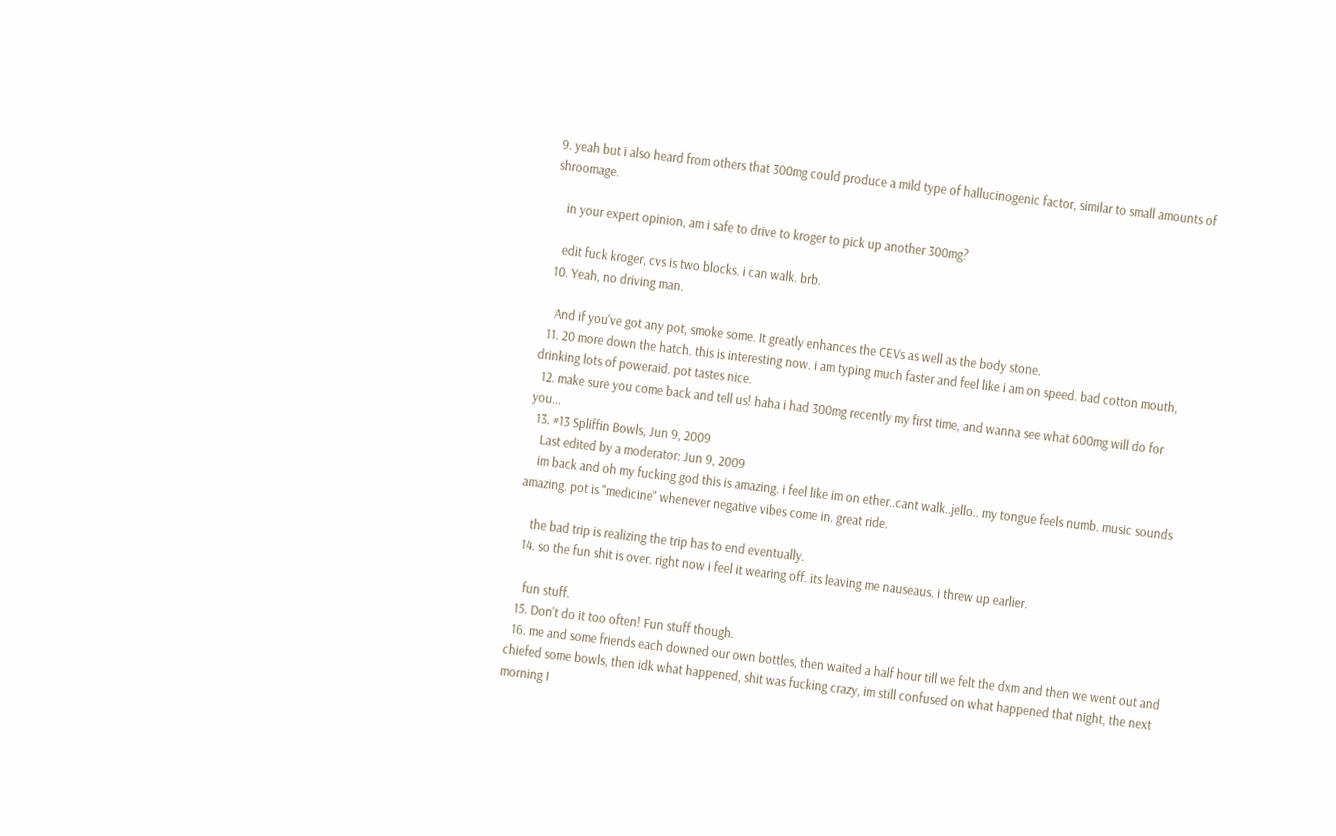9. yeah but i also heard from others that 300mg could produce a mild type of hallucinogenic factor, similar to small amounts of shroomage.

    in your expert opinion, am i safe to drive to kroger to pick up another 300mg?

    edit fuck kroger, cvs is two blocks. i can walk. brb.
  10. Yeah, no driving man.

    And if you've got any pot, smoke some. It greatly enhances the CEVs as well as the body stone.
  11. 20 more down the hatch. this is interesting now. i am typing much faster and feel like i am on speed. bad cotton mouth, drinking lots of poweraid. pot tastes nice.
  12. make sure you come back and tell us! haha i had 300mg recently my first time, and wanna see what 600mg will do for you...
  13. #13 Spliffin Bowls, Jun 9, 2009
    Last edited by a moderator: Jun 9, 2009
    im back and oh my fucking god this is amazing. i feel like im on ether..cant walk..jello.. my tongue feels numb. music sounds amazing. pot is "medicine" whenever negative vibes come in. great ride.

    the bad trip is realizing the trip has to end eventually.
  14. so the fun shit is over. right now i feel it wearing off. its leaving me nauseaus. i threw up earlier.

    fun stuff.
  15. Don't do it too often! Fun stuff though.
  16. me and some friends each downed our own bottles, then waited a half hour till we felt the dxm and then we went out and chiefed some bowls, then idk what happened, shit was fucking crazy, im still confused on what happened that night, the next morning I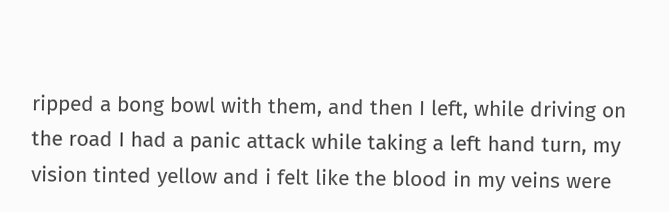ripped a bong bowl with them, and then I left, while driving on the road I had a panic attack while taking a left hand turn, my vision tinted yellow and i felt like the blood in my veins were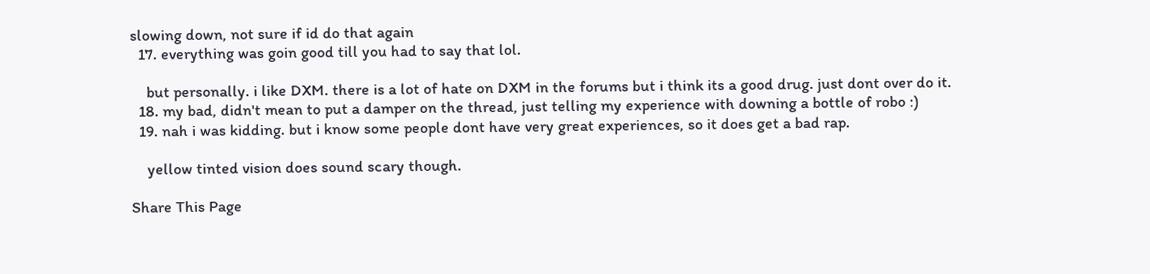slowing down, not sure if id do that again
  17. everything was goin good till you had to say that lol.

    but personally. i like DXM. there is a lot of hate on DXM in the forums but i think its a good drug. just dont over do it.
  18. my bad, didn't mean to put a damper on the thread, just telling my experience with downing a bottle of robo :)
  19. nah i was kidding. but i know some people dont have very great experiences, so it does get a bad rap.

    yellow tinted vision does sound scary though.

Share This Page